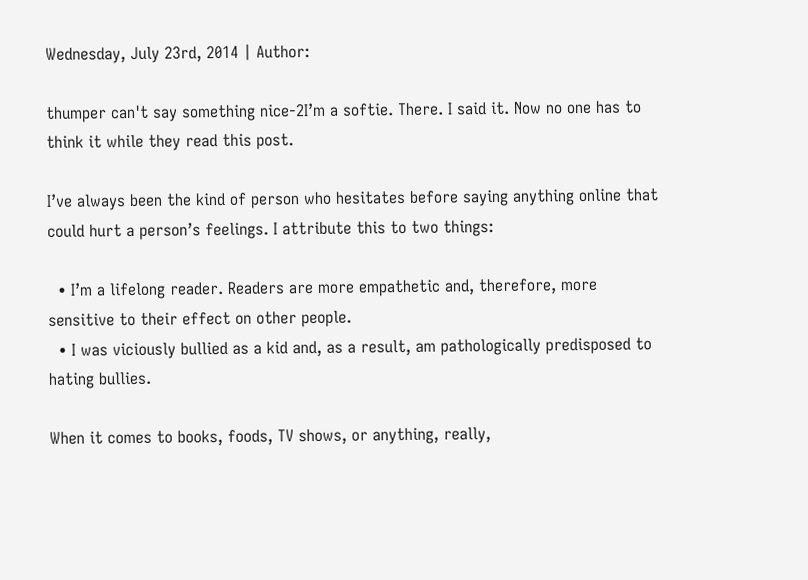Wednesday, July 23rd, 2014 | Author:

thumper can't say something nice-2I’m a softie. There. I said it. Now no one has to think it while they read this post.

I’ve always been the kind of person who hesitates before saying anything online that could hurt a person’s feelings. I attribute this to two things:

  • I’m a lifelong reader. Readers are more empathetic and, therefore, more sensitive to their effect on other people.
  • I was viciously bullied as a kid and, as a result, am pathologically predisposed to hating bullies.

When it comes to books, foods, TV shows, or anything, really,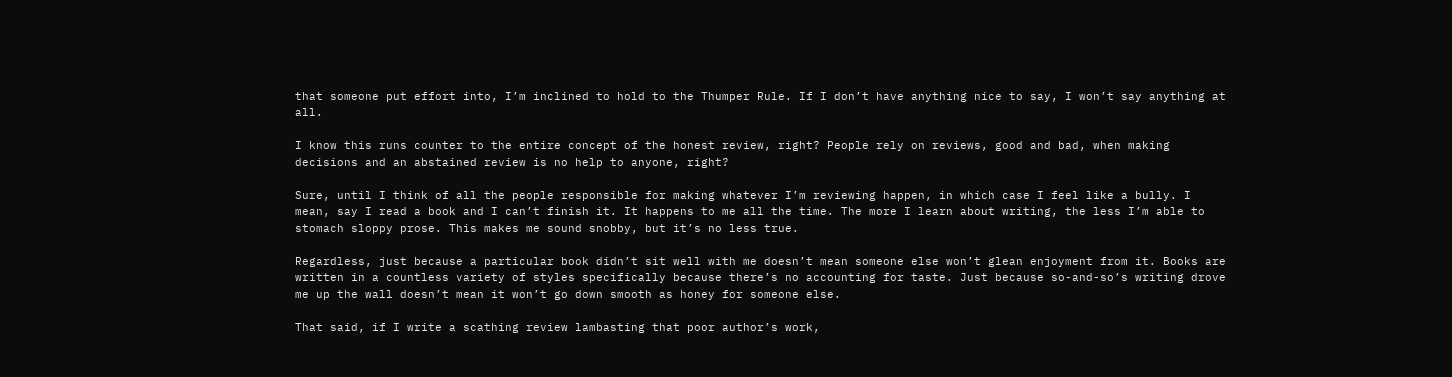that someone put effort into, I’m inclined to hold to the Thumper Rule. If I don’t have anything nice to say, I won’t say anything at all.

I know this runs counter to the entire concept of the honest review, right? People rely on reviews, good and bad, when making decisions and an abstained review is no help to anyone, right?

Sure, until I think of all the people responsible for making whatever I’m reviewing happen, in which case I feel like a bully. I mean, say I read a book and I can’t finish it. It happens to me all the time. The more I learn about writing, the less I’m able to stomach sloppy prose. This makes me sound snobby, but it’s no less true.

Regardless, just because a particular book didn’t sit well with me doesn’t mean someone else won’t glean enjoyment from it. Books are written in a countless variety of styles specifically because there’s no accounting for taste. Just because so-and-so’s writing drove me up the wall doesn’t mean it won’t go down smooth as honey for someone else.

That said, if I write a scathing review lambasting that poor author’s work,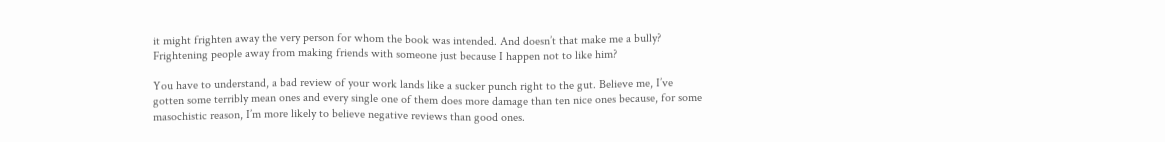it might frighten away the very person for whom the book was intended. And doesn’t that make me a bully? Frightening people away from making friends with someone just because I happen not to like him?

You have to understand, a bad review of your work lands like a sucker punch right to the gut. Believe me, I’ve gotten some terribly mean ones and every single one of them does more damage than ten nice ones because, for some masochistic reason, I’m more likely to believe negative reviews than good ones.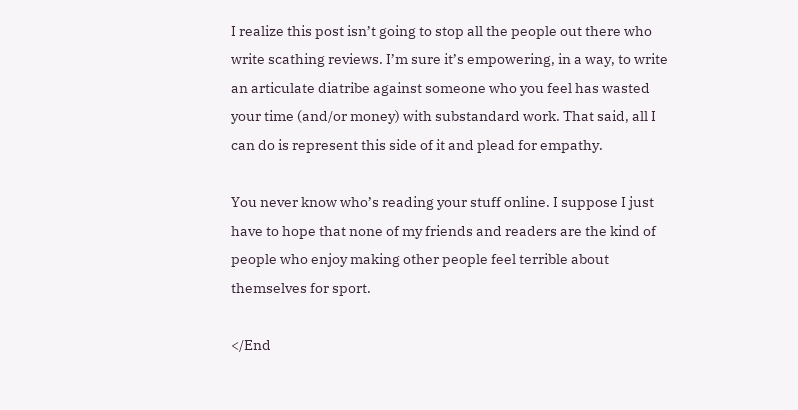I realize this post isn’t going to stop all the people out there who write scathing reviews. I’m sure it’s empowering, in a way, to write an articulate diatribe against someone who you feel has wasted your time (and/or money) with substandard work. That said, all I can do is represent this side of it and plead for empathy.

You never know who’s reading your stuff online. I suppose I just have to hope that none of my friends and readers are the kind of people who enjoy making other people feel terrible about themselves for sport.

</End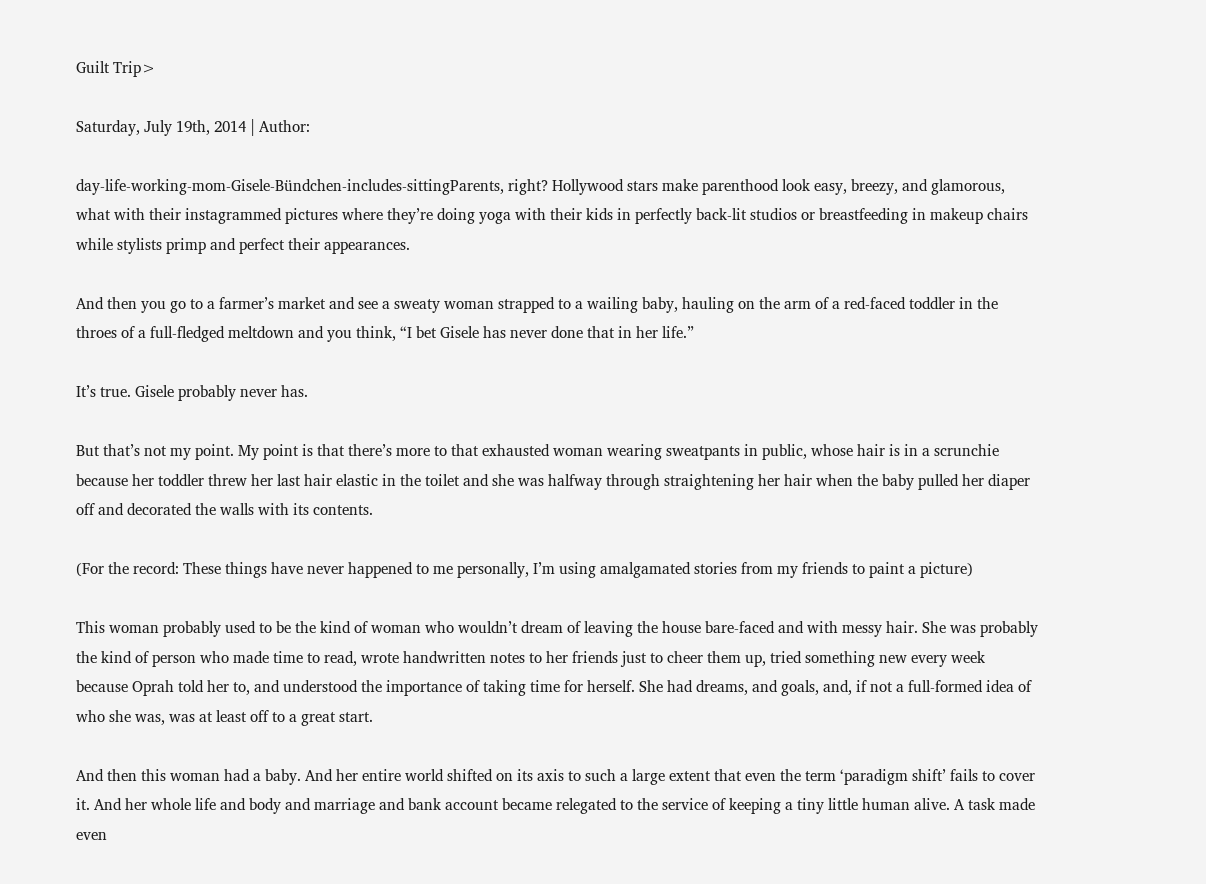Guilt Trip>

Saturday, July 19th, 2014 | Author:

day-life-working-mom-Gisele-Bündchen-includes-sittingParents, right? Hollywood stars make parenthood look easy, breezy, and glamorous, what with their instagrammed pictures where they’re doing yoga with their kids in perfectly back-lit studios or breastfeeding in makeup chairs while stylists primp and perfect their appearances.

And then you go to a farmer’s market and see a sweaty woman strapped to a wailing baby, hauling on the arm of a red-faced toddler in the throes of a full-fledged meltdown and you think, “I bet Gisele has never done that in her life.”

It’s true. Gisele probably never has.

But that’s not my point. My point is that there’s more to that exhausted woman wearing sweatpants in public, whose hair is in a scrunchie because her toddler threw her last hair elastic in the toilet and she was halfway through straightening her hair when the baby pulled her diaper off and decorated the walls with its contents.

(For the record: These things have never happened to me personally, I’m using amalgamated stories from my friends to paint a picture)

This woman probably used to be the kind of woman who wouldn’t dream of leaving the house bare-faced and with messy hair. She was probably the kind of person who made time to read, wrote handwritten notes to her friends just to cheer them up, tried something new every week because Oprah told her to, and understood the importance of taking time for herself. She had dreams, and goals, and, if not a full-formed idea of who she was, was at least off to a great start.

And then this woman had a baby. And her entire world shifted on its axis to such a large extent that even the term ‘paradigm shift’ fails to cover it. And her whole life and body and marriage and bank account became relegated to the service of keeping a tiny little human alive. A task made even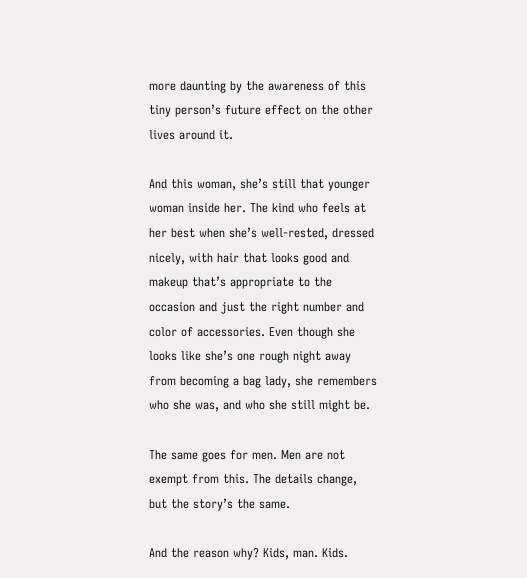more daunting by the awareness of this tiny person’s future effect on the other lives around it.

And this woman, she’s still that younger woman inside her. The kind who feels at her best when she’s well-rested, dressed nicely, with hair that looks good and makeup that’s appropriate to the occasion and just the right number and color of accessories. Even though she looks like she’s one rough night away from becoming a bag lady, she remembers who she was, and who she still might be.

The same goes for men. Men are not exempt from this. The details change, but the story’s the same.

And the reason why? Kids, man. Kids.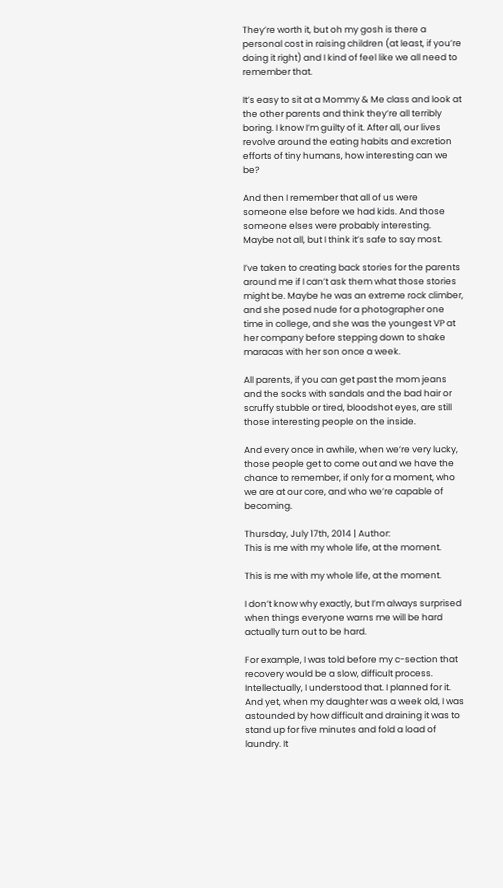They’re worth it, but oh my gosh is there a personal cost in raising children (at least, if you’re doing it right) and I kind of feel like we all need to remember that.

It’s easy to sit at a Mommy & Me class and look at the other parents and think they’re all terribly boring. I know I’m guilty of it. After all, our lives revolve around the eating habits and excretion efforts of tiny humans, how interesting can we be?

And then I remember that all of us were someone else before we had kids. And those someone elses were probably interesting. Maybe not all, but I think it’s safe to say most.

I’ve taken to creating back stories for the parents around me if I can’t ask them what those stories might be. Maybe he was an extreme rock climber, and she posed nude for a photographer one time in college, and she was the youngest VP at her company before stepping down to shake maracas with her son once a week.

All parents, if you can get past the mom jeans and the socks with sandals and the bad hair or scruffy stubble or tired, bloodshot eyes, are still those interesting people on the inside.

And every once in awhile, when we’re very lucky, those people get to come out and we have the chance to remember, if only for a moment, who we are at our core, and who we’re capable of becoming.

Thursday, July 17th, 2014 | Author:
This is me with my whole life, at the moment.

This is me with my whole life, at the moment.

I don’t know why exactly, but I’m always surprised when things everyone warns me will be hard actually turn out to be hard.

For example, I was told before my c-section that recovery would be a slow, difficult process. Intellectually, I understood that. I planned for it. And yet, when my daughter was a week old, I was astounded by how difficult and draining it was to stand up for five minutes and fold a load of laundry. It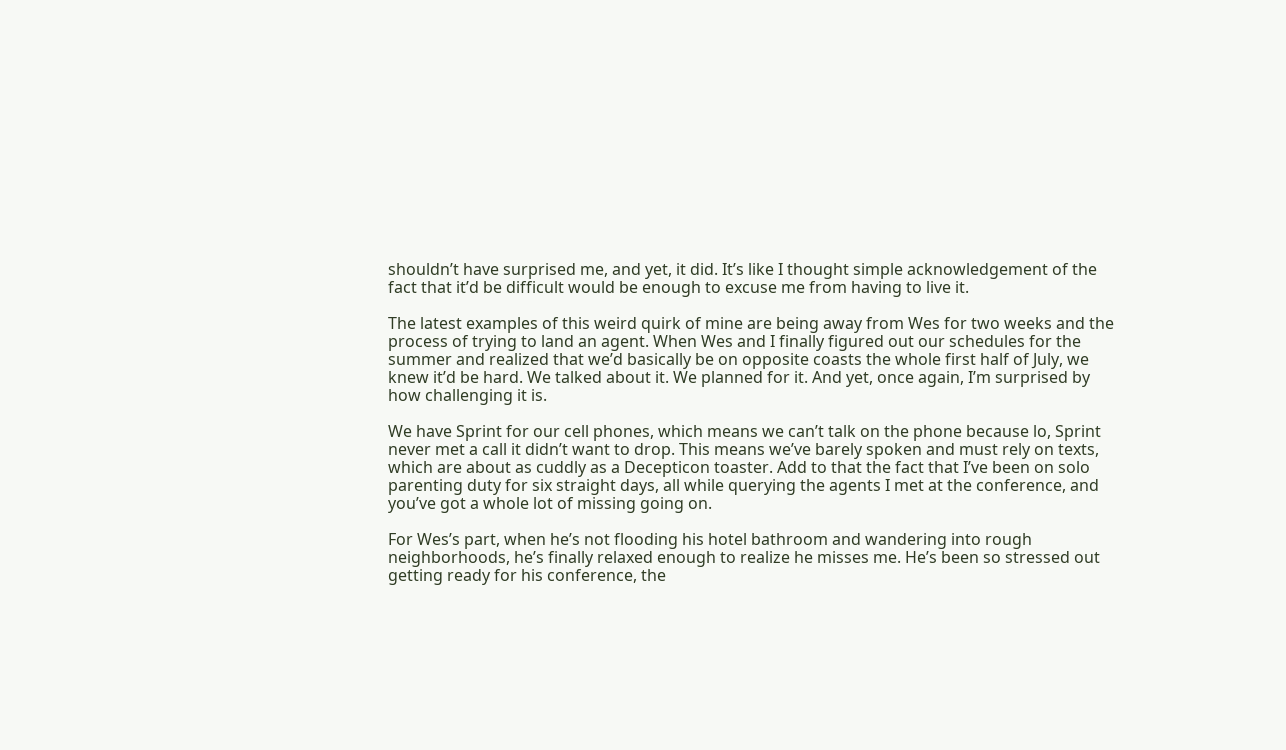shouldn’t have surprised me, and yet, it did. It’s like I thought simple acknowledgement of the fact that it’d be difficult would be enough to excuse me from having to live it.

The latest examples of this weird quirk of mine are being away from Wes for two weeks and the process of trying to land an agent. When Wes and I finally figured out our schedules for the summer and realized that we’d basically be on opposite coasts the whole first half of July, we knew it’d be hard. We talked about it. We planned for it. And yet, once again, I’m surprised by how challenging it is.

We have Sprint for our cell phones, which means we can’t talk on the phone because lo, Sprint never met a call it didn’t want to drop. This means we’ve barely spoken and must rely on texts, which are about as cuddly as a Decepticon toaster. Add to that the fact that I’ve been on solo parenting duty for six straight days, all while querying the agents I met at the conference, and you’ve got a whole lot of missing going on.

For Wes’s part, when he’s not flooding his hotel bathroom and wandering into rough neighborhoods, he’s finally relaxed enough to realize he misses me. He’s been so stressed out getting ready for his conference, the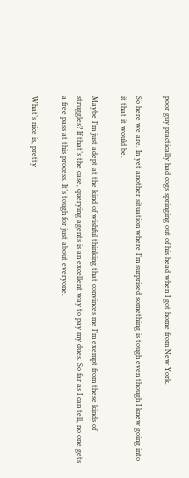poor guy practically had cogs springing out of his head when I got home from New York.

So here we are. In yet another situation where I’m surprised something is tough even though I knew going into it that it would be.

Maybe I’m just adept at the kind of wishful thinking that convinces me I’m exempt from these kinds of struggles? If that’s the case, querying agents is an excellent way to pay my dues. So far as I can tell, no one gets a free pass at this process. It’s tough for just about everyone.

What’s nice is, pretty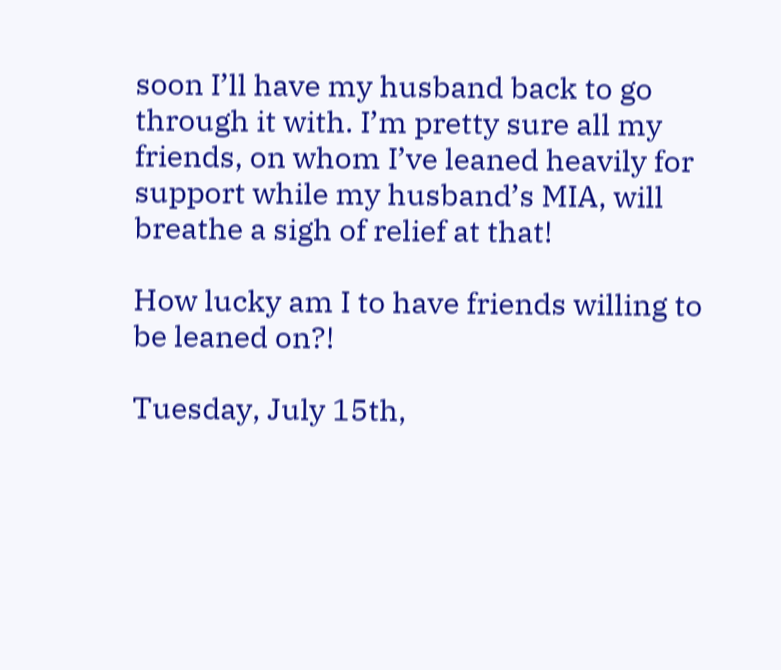soon I’ll have my husband back to go through it with. I’m pretty sure all my friends, on whom I’ve leaned heavily for support while my husband’s MIA, will breathe a sigh of relief at that!

How lucky am I to have friends willing to be leaned on?!

Tuesday, July 15th,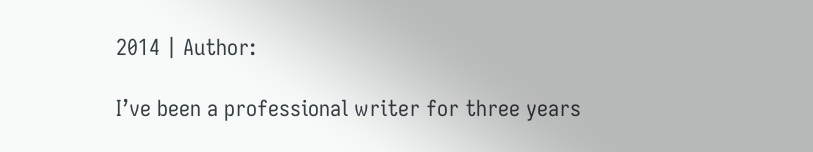2014 | Author:

I’ve been a professional writer for three years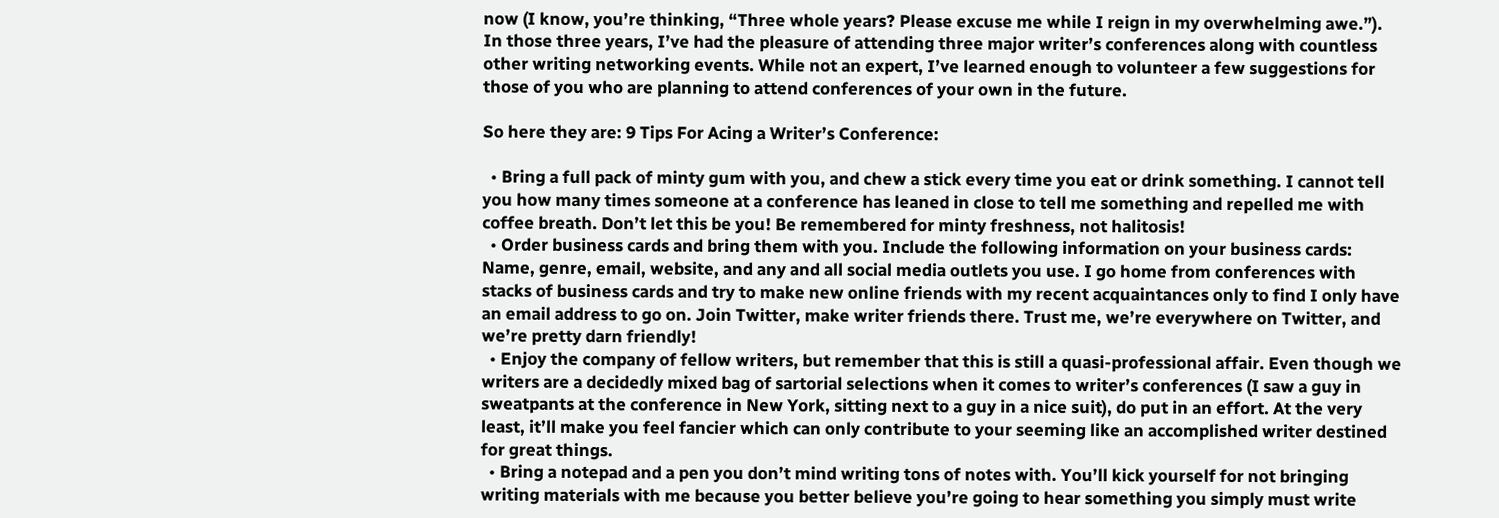now (I know, you’re thinking, “Three whole years? Please excuse me while I reign in my overwhelming awe.”). In those three years, I’ve had the pleasure of attending three major writer’s conferences along with countless other writing networking events. While not an expert, I’ve learned enough to volunteer a few suggestions for those of you who are planning to attend conferences of your own in the future.

So here they are: 9 Tips For Acing a Writer’s Conference:

  • Bring a full pack of minty gum with you, and chew a stick every time you eat or drink something. I cannot tell you how many times someone at a conference has leaned in close to tell me something and repelled me with coffee breath. Don’t let this be you! Be remembered for minty freshness, not halitosis!
  • Order business cards and bring them with you. Include the following information on your business cards: Name, genre, email, website, and any and all social media outlets you use. I go home from conferences with stacks of business cards and try to make new online friends with my recent acquaintances only to find I only have an email address to go on. Join Twitter, make writer friends there. Trust me, we’re everywhere on Twitter, and we’re pretty darn friendly!
  • Enjoy the company of fellow writers, but remember that this is still a quasi-professional affair. Even though we writers are a decidedly mixed bag of sartorial selections when it comes to writer’s conferences (I saw a guy in sweatpants at the conference in New York, sitting next to a guy in a nice suit), do put in an effort. At the very least, it’ll make you feel fancier which can only contribute to your seeming like an accomplished writer destined for great things.
  • Bring a notepad and a pen you don’t mind writing tons of notes with. You’ll kick yourself for not bringing writing materials with me because you better believe you’re going to hear something you simply must write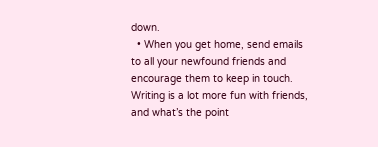down.
  • When you get home, send emails to all your newfound friends and encourage them to keep in touch. Writing is a lot more fun with friends, and what’s the point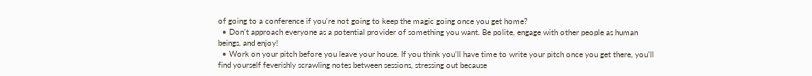of going to a conference if you’re not going to keep the magic going once you get home?
  • Don’t approach everyone as a potential provider of something you want. Be polite, engage with other people as human beings, and enjoy!
  • Work on your pitch before you leave your house. If you think you’ll have time to write your pitch once you get there, you’ll find yourself feverishly scrawling notes between sessions, stressing out because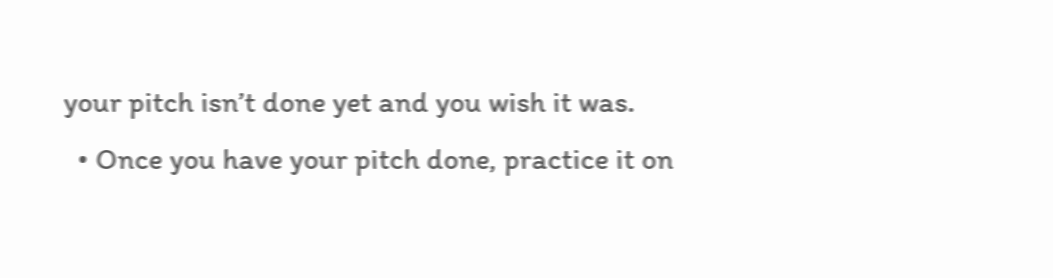your pitch isn’t done yet and you wish it was.
  • Once you have your pitch done, practice it on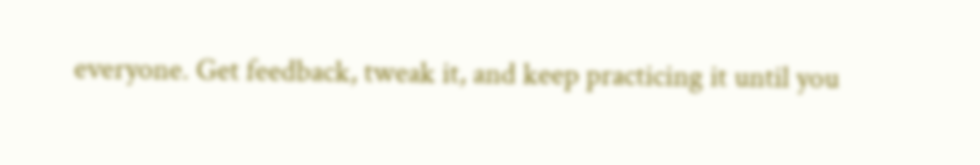everyone. Get feedback, tweak it, and keep practicing it until you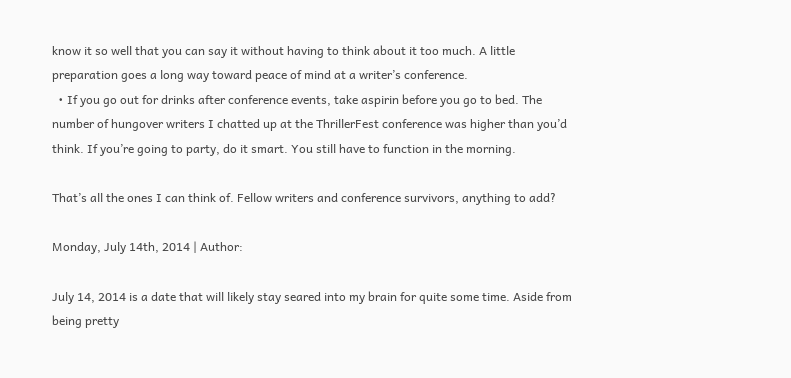know it so well that you can say it without having to think about it too much. A little preparation goes a long way toward peace of mind at a writer’s conference.
  • If you go out for drinks after conference events, take aspirin before you go to bed. The number of hungover writers I chatted up at the ThrillerFest conference was higher than you’d think. If you’re going to party, do it smart. You still have to function in the morning.

That’s all the ones I can think of. Fellow writers and conference survivors, anything to add?

Monday, July 14th, 2014 | Author:

July 14, 2014 is a date that will likely stay seared into my brain for quite some time. Aside from being pretty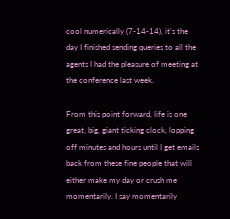cool numerically (7-14-14), it’s the day I finished sending queries to all the agents I had the pleasure of meeting at the conference last week.

From this point forward, life is one great, big, giant ticking clock, lopping off minutes and hours until I get emails back from these fine people that will either make my day or crush me momentarily. I say momentarily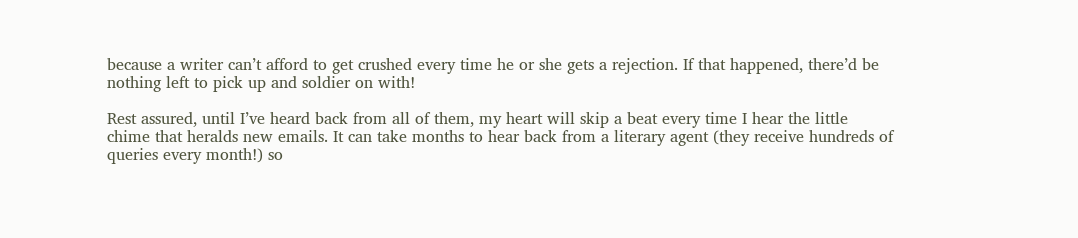because a writer can’t afford to get crushed every time he or she gets a rejection. If that happened, there’d be nothing left to pick up and soldier on with!

Rest assured, until I’ve heard back from all of them, my heart will skip a beat every time I hear the little chime that heralds new emails. It can take months to hear back from a literary agent (they receive hundreds of queries every month!) so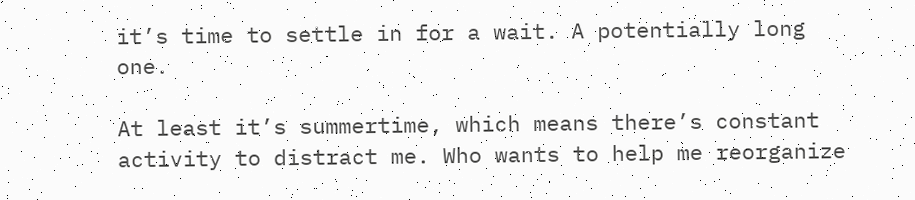it’s time to settle in for a wait. A potentially long one.

At least it’s summertime, which means there’s constant activity to distract me. Who wants to help me reorganize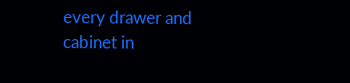every drawer and cabinet in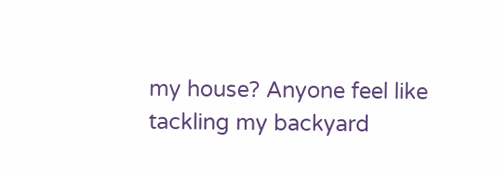my house? Anyone feel like tackling my backyard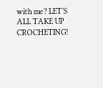with me? LET’S ALL TAKE UP CROCHETING!